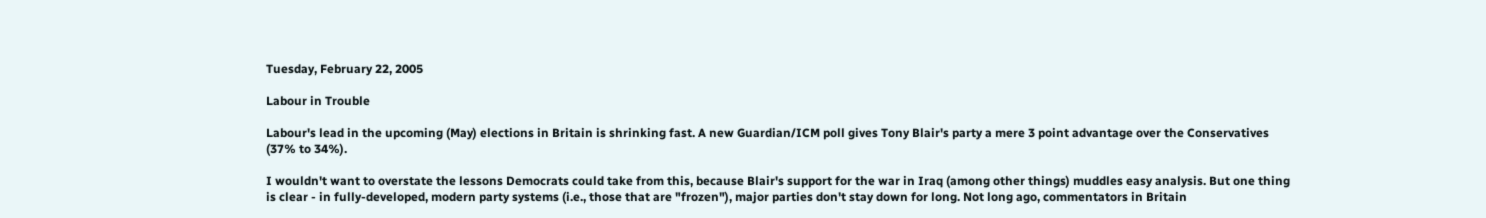Tuesday, February 22, 2005

Labour in Trouble

Labour's lead in the upcoming (May) elections in Britain is shrinking fast. A new Guardian/ICM poll gives Tony Blair's party a mere 3 point advantage over the Conservatives (37% to 34%).

I wouldn't want to overstate the lessons Democrats could take from this, because Blair's support for the war in Iraq (among other things) muddles easy analysis. But one thing is clear - in fully-developed, modern party systems (i.e., those that are "frozen"), major parties don't stay down for long. Not long ago, commentators in Britain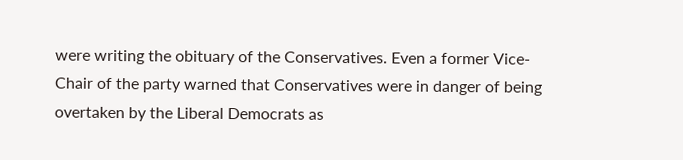were writing the obituary of the Conservatives. Even a former Vice-Chair of the party warned that Conservatives were in danger of being overtaken by the Liberal Democrats as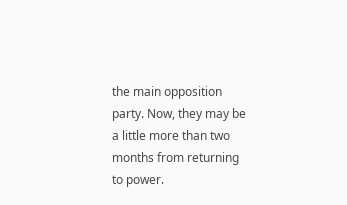the main opposition party. Now, they may be a little more than two months from returning to power.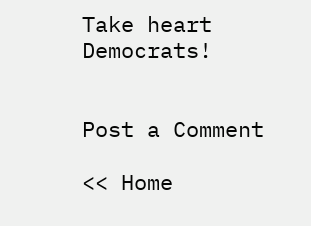Take heart Democrats!


Post a Comment

<< Home